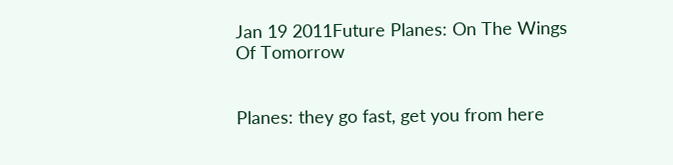Jan 19 2011Future Planes: On The Wings Of Tomorrow


Planes: they go fast, get you from here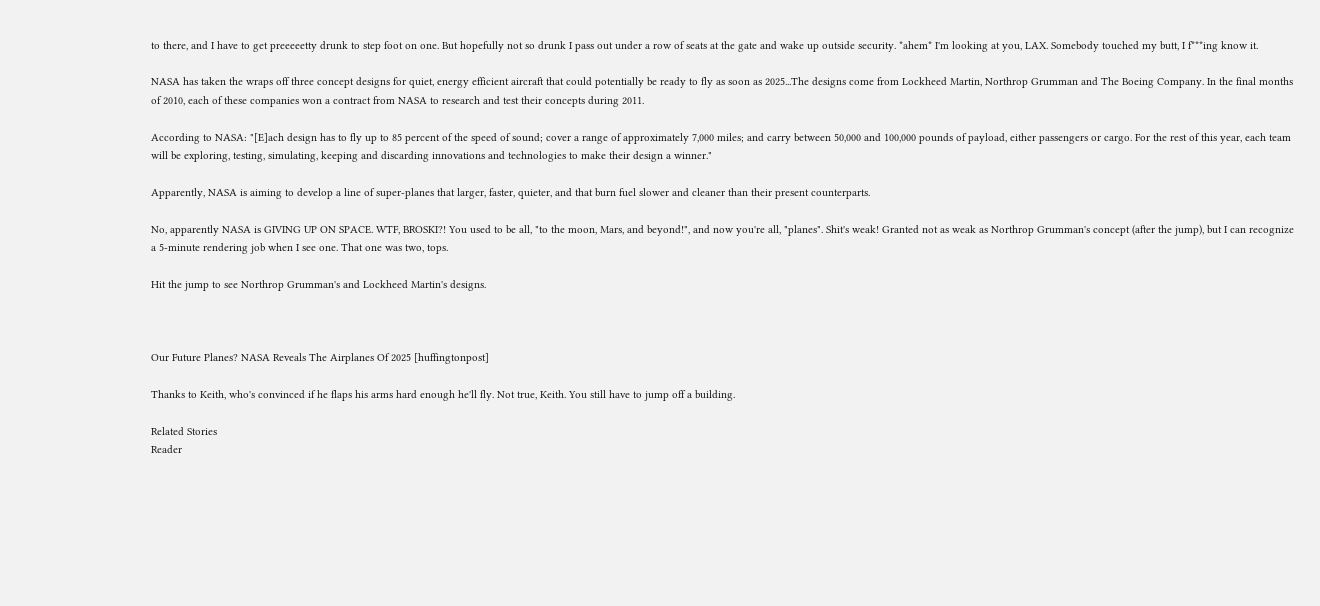to there, and I have to get preeeeetty drunk to step foot on one. But hopefully not so drunk I pass out under a row of seats at the gate and wake up outside security. *ahem* I'm looking at you, LAX. Somebody touched my butt, I f***ing know it.

NASA has taken the wraps off three concept designs for quiet, energy efficient aircraft that could potentially be ready to fly as soon as 2025...The designs come from Lockheed Martin, Northrop Grumman and The Boeing Company. In the final months of 2010, each of these companies won a contract from NASA to research and test their concepts during 2011.

According to NASA: "[E]ach design has to fly up to 85 percent of the speed of sound; cover a range of approximately 7,000 miles; and carry between 50,000 and 100,000 pounds of payload, either passengers or cargo. For the rest of this year, each team will be exploring, testing, simulating, keeping and discarding innovations and technologies to make their design a winner."

Apparently, NASA is aiming to develop a line of super-planes that larger, faster, quieter, and that burn fuel slower and cleaner than their present counterparts.

No, apparently NASA is GIVING UP ON SPACE. WTF, BROSKI?! You used to be all, "to the moon, Mars, and beyond!", and now you're all, "planes". Shit's weak! Granted not as weak as Northrop Grumman's concept (after the jump), but I can recognize a 5-minute rendering job when I see one. That one was two, tops.

Hit the jump to see Northrop Grumman's and Lockheed Martin's designs.



Our Future Planes? NASA Reveals The Airplanes Of 2025 [huffingtonpost]

Thanks to Keith, who's convinced if he flaps his arms hard enough he'll fly. Not true, Keith. You still have to jump off a building.

Related Stories
Reader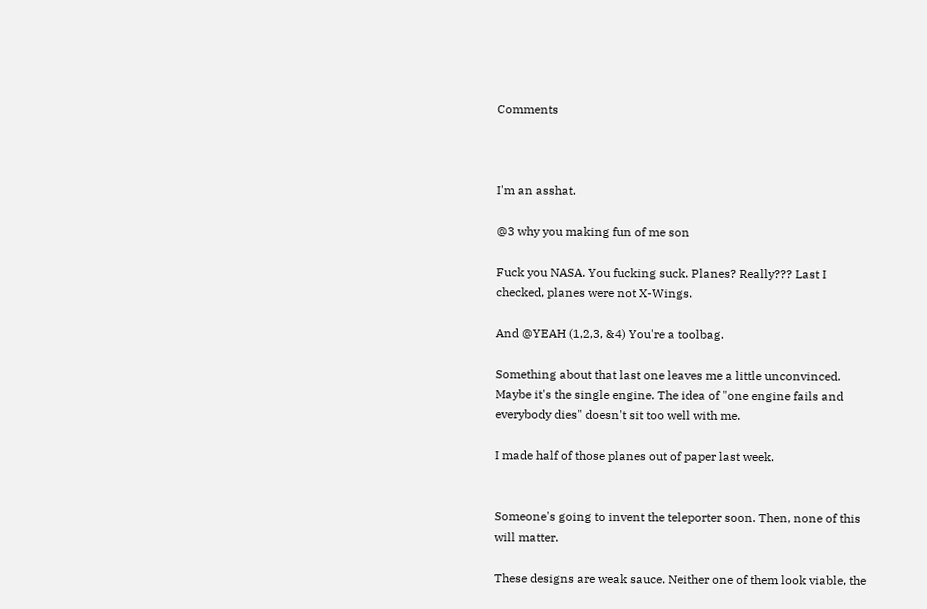Comments



I'm an asshat.

@3 why you making fun of me son

Fuck you NASA. You fucking suck. Planes? Really??? Last I checked, planes were not X-Wings.

And @YEAH (1,2,3, &4) You're a toolbag.

Something about that last one leaves me a little unconvinced. Maybe it's the single engine. The idea of "one engine fails and everybody dies" doesn't sit too well with me.

I made half of those planes out of paper last week.


Someone's going to invent the teleporter soon. Then, none of this will matter.

These designs are weak sauce. Neither one of them look viable, the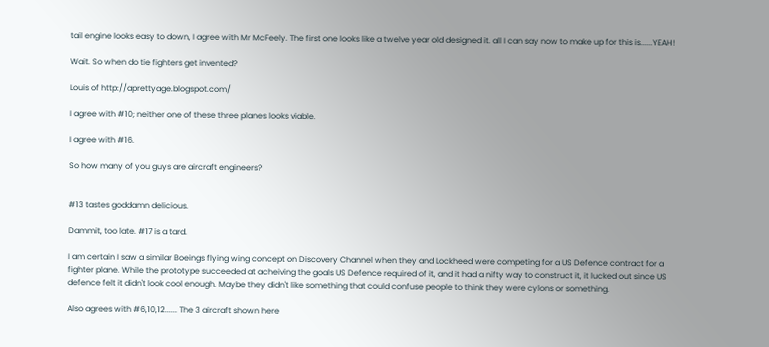tail engine looks easy to down, I agree with Mr McFeely. The first one looks like a twelve year old designed it. all I can say now to make up for this is......YEAH!

Wait. So when do tie fighters get invented?

Louis of http://aprettyage.blogspot.com/

I agree with #10; neither one of these three planes looks viable.

I agree with #16.

So how many of you guys are aircraft engineers?


#13 tastes goddamn delicious.

Dammit, too late. #17 is a tard.

I am certain I saw a similar Boeings flying wing concept on Discovery Channel when they and Lockheed were competing for a US Defence contract for a fighter plane. While the prototype succeeded at acheiving the goals US Defence required of it, and it had a nifty way to construct it, it lucked out since US defence felt it didn't look cool enough. Maybe they didn't like something that could confuse people to think they were cylons or something.

Also agrees with #6,10,12...... The 3 aircraft shown here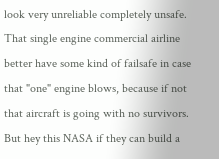look very unreliable completely unsafe. That single engine commercial airline better have some kind of failsafe in case that "one" engine blows, because if not that aircraft is going with no survivors. But hey this NASA if they can build a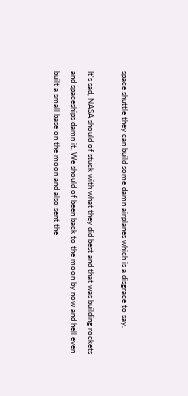space shuttle they can build some damn airplanes which is a disgrace to say.

It's sad, NASA should of stuck with what they did best and that was building rockets and spaceships damn it. We should of been back to the moon by now and hell even built a small base on the moon and also sent the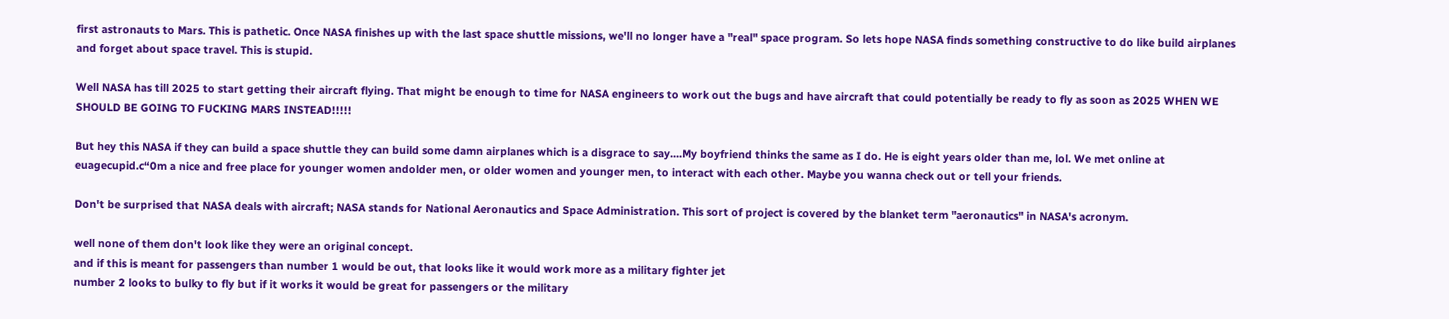first astronauts to Mars. This is pathetic. Once NASA finishes up with the last space shuttle missions, we'll no longer have a "real" space program. So lets hope NASA finds something constructive to do like build airplanes and forget about space travel. This is stupid.

Well NASA has till 2025 to start getting their aircraft flying. That might be enough to time for NASA engineers to work out the bugs and have aircraft that could potentially be ready to fly as soon as 2025 WHEN WE SHOULD BE GOING TO FUCKING MARS INSTEAD!!!!!

But hey this NASA if they can build a space shuttle they can build some damn airplanes which is a disgrace to say....My boyfriend thinks the same as I do. He is eight years older than me, lol. We met online at euagecupid.c“0m a nice and free place for younger women andolder men, or older women and younger men, to interact with each other. Maybe you wanna check out or tell your friends.

Don't be surprised that NASA deals with aircraft; NASA stands for National Aeronautics and Space Administration. This sort of project is covered by the blanket term "aeronautics" in NASA's acronym.

well none of them don't look like they were an original concept.
and if this is meant for passengers than number 1 would be out, that looks like it would work more as a military fighter jet
number 2 looks to bulky to fly but if it works it would be great for passengers or the military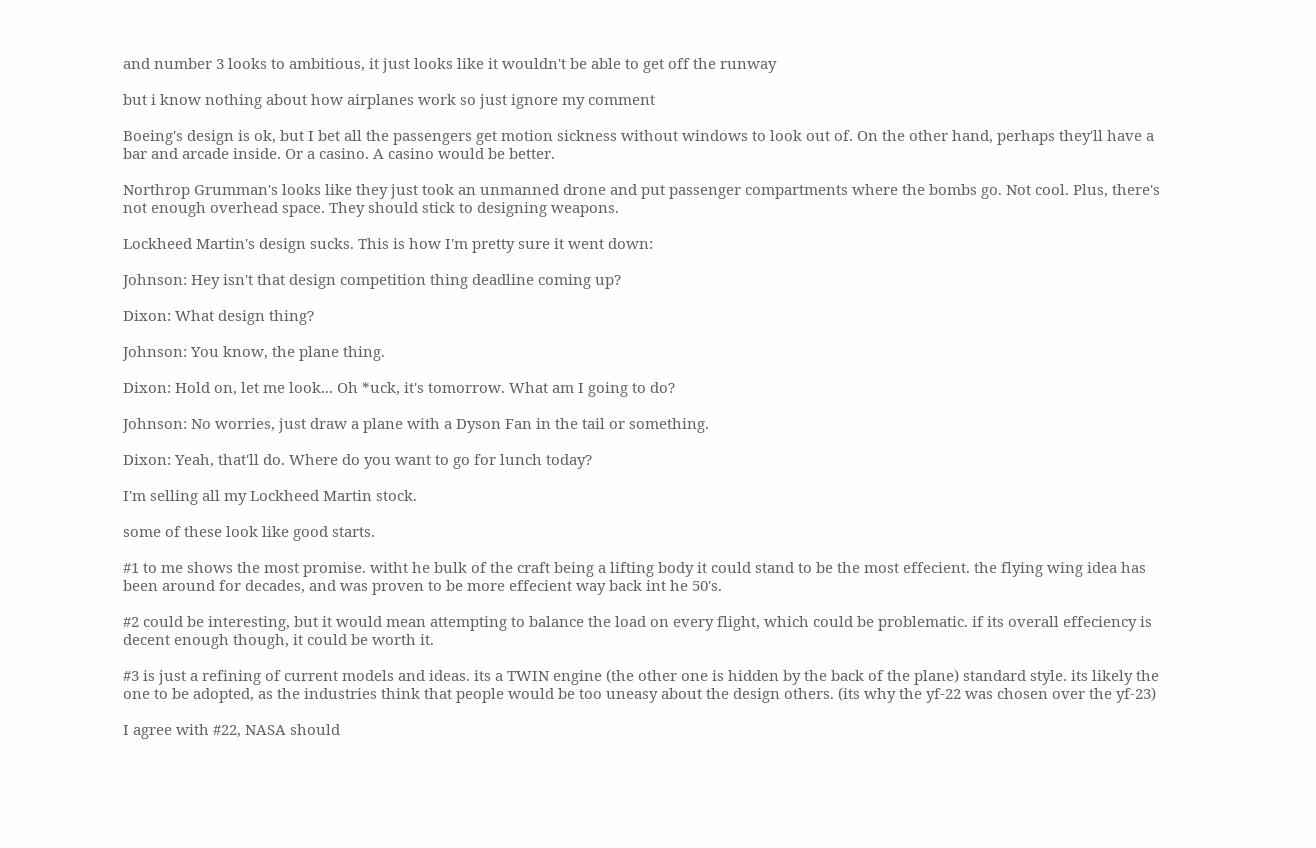and number 3 looks to ambitious, it just looks like it wouldn't be able to get off the runway

but i know nothing about how airplanes work so just ignore my comment

Boeing's design is ok, but I bet all the passengers get motion sickness without windows to look out of. On the other hand, perhaps they'll have a bar and arcade inside. Or a casino. A casino would be better.

Northrop Grumman's looks like they just took an unmanned drone and put passenger compartments where the bombs go. Not cool. Plus, there's not enough overhead space. They should stick to designing weapons.

Lockheed Martin's design sucks. This is how I'm pretty sure it went down:

Johnson: Hey isn't that design competition thing deadline coming up?

Dixon: What design thing?

Johnson: You know, the plane thing.

Dixon: Hold on, let me look... Oh *uck, it's tomorrow. What am I going to do?

Johnson: No worries, just draw a plane with a Dyson Fan in the tail or something.

Dixon: Yeah, that'll do. Where do you want to go for lunch today?

I'm selling all my Lockheed Martin stock.

some of these look like good starts.

#1 to me shows the most promise. witht he bulk of the craft being a lifting body it could stand to be the most effecient. the flying wing idea has been around for decades, and was proven to be more effecient way back int he 50's.

#2 could be interesting, but it would mean attempting to balance the load on every flight, which could be problematic. if its overall effeciency is decent enough though, it could be worth it.

#3 is just a refining of current models and ideas. its a TWIN engine (the other one is hidden by the back of the plane) standard style. its likely the one to be adopted, as the industries think that people would be too uneasy about the design others. (its why the yf-22 was chosen over the yf-23)

I agree with #22, NASA should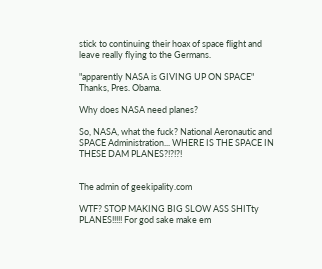stick to continuing their hoax of space flight and leave really flying to the Germans.

"apparently NASA is GIVING UP ON SPACE"
Thanks, Pres. Obama.

Why does NASA need planes?

So, NASA, what the fuck? National Aeronautic and SPACE Administration... WHERE IS THE SPACE IN THESE DAM PLANES?!?!?!


The admin of geekipality.com

WTF? STOP MAKING BIG SLOW ASS SHITty PLANES!!!!! For god sake make em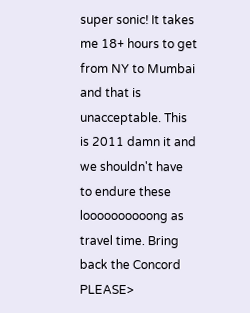super sonic! It takes me 18+ hours to get from NY to Mumbai and that is unacceptable. This is 2011 damn it and we shouldn't have to endure these loooooooooong as travel time. Bring back the Concord PLEASE>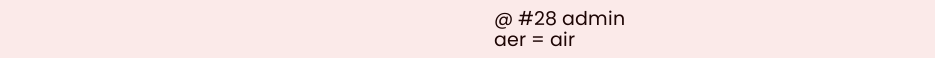@ #28 admin
aer = air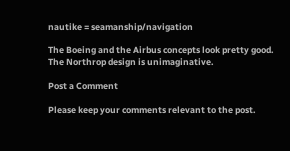nautike = seamanship/navigation

The Boeing and the Airbus concepts look pretty good. The Northrop design is unimaginative.

Post a Comment

Please keep your comments relevant to the post.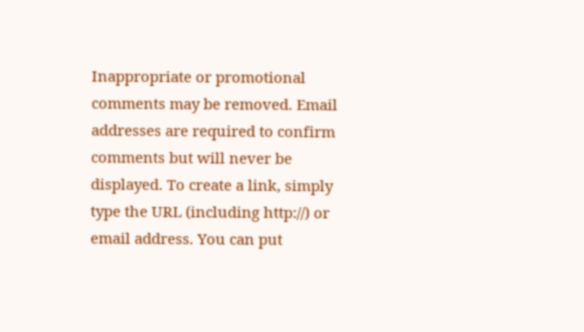Inappropriate or promotional comments may be removed. Email addresses are required to confirm comments but will never be displayed. To create a link, simply type the URL (including http://) or email address. You can put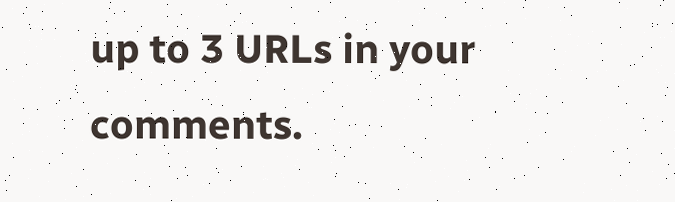up to 3 URLs in your comments.